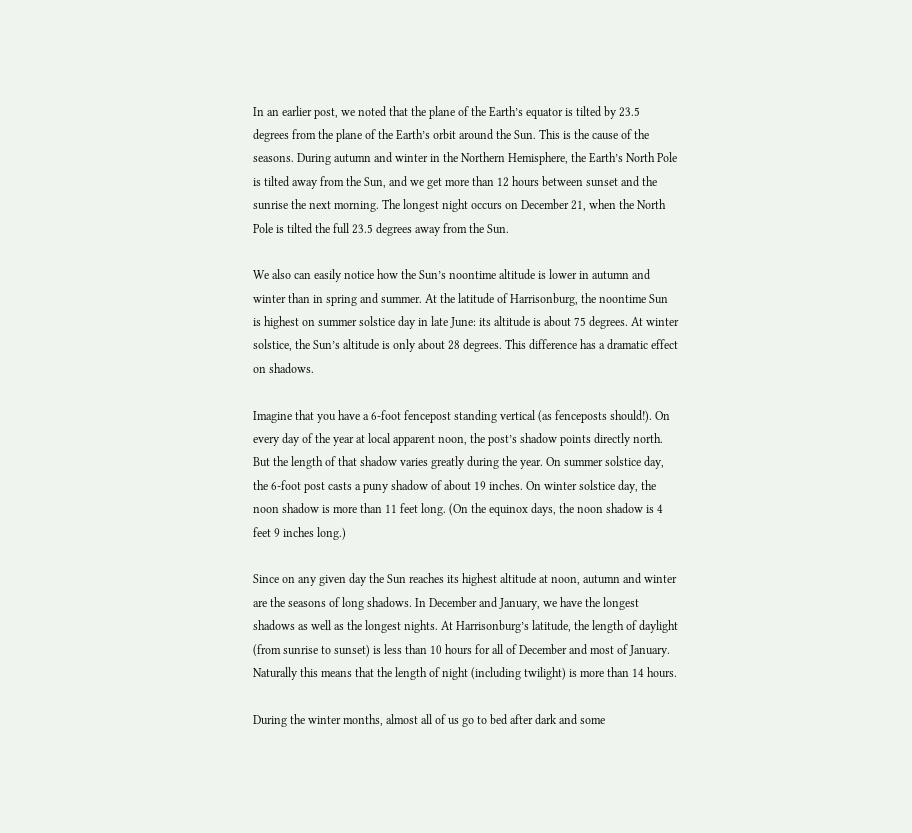In an earlier post, we noted that the plane of the Earth’s equator is tilted by 23.5 degrees from the plane of the Earth’s orbit around the Sun. This is the cause of the seasons. During autumn and winter in the Northern Hemisphere, the Earth’s North Pole is tilted away from the Sun, and we get more than 12 hours between sunset and the sunrise the next morning. The longest night occurs on December 21, when the North Pole is tilted the full 23.5 degrees away from the Sun.

We also can easily notice how the Sun’s noontime altitude is lower in autumn and winter than in spring and summer. At the latitude of Harrisonburg, the noontime Sun is highest on summer solstice day in late June: its altitude is about 75 degrees. At winter solstice, the Sun’s altitude is only about 28 degrees. This difference has a dramatic effect on shadows.

Imagine that you have a 6-foot fencepost standing vertical (as fenceposts should!). On every day of the year at local apparent noon, the post’s shadow points directly north. But the length of that shadow varies greatly during the year. On summer solstice day, the 6-foot post casts a puny shadow of about 19 inches. On winter solstice day, the noon shadow is more than 11 feet long. (On the equinox days, the noon shadow is 4 feet 9 inches long.)

Since on any given day the Sun reaches its highest altitude at noon, autumn and winter are the seasons of long shadows. In December and January, we have the longest shadows as well as the longest nights. At Harrisonburg’s latitude, the length of daylight (from sunrise to sunset) is less than 10 hours for all of December and most of January. Naturally this means that the length of night (including twilight) is more than 14 hours.

During the winter months, almost all of us go to bed after dark and some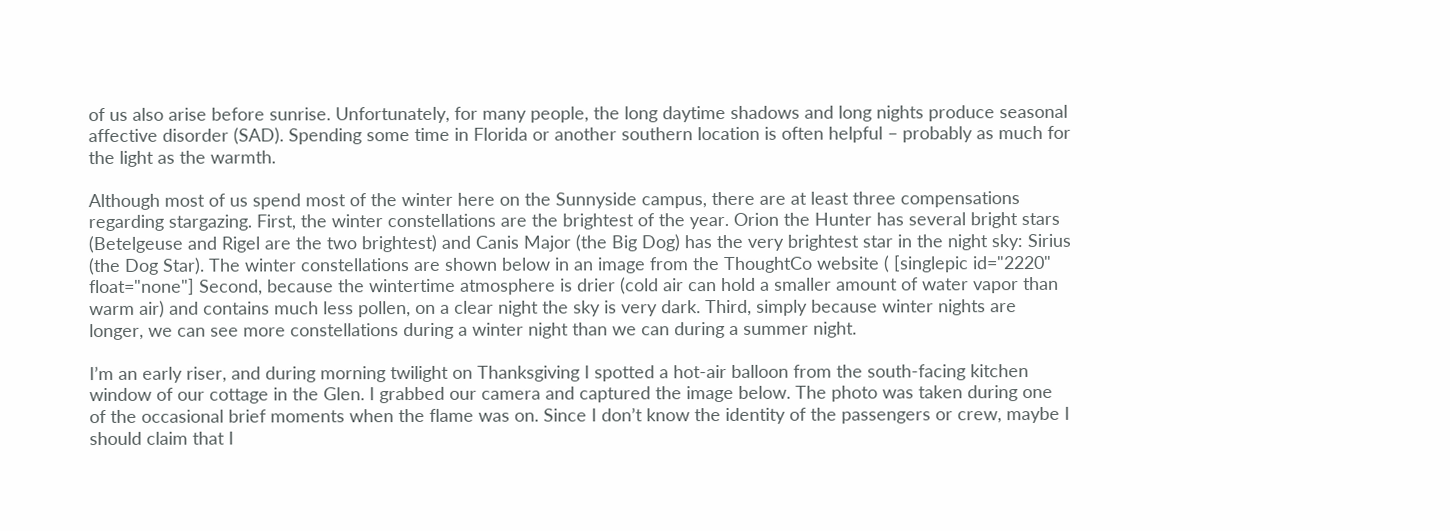of us also arise before sunrise. Unfortunately, for many people, the long daytime shadows and long nights produce seasonal affective disorder (SAD). Spending some time in Florida or another southern location is often helpful – probably as much for the light as the warmth.

Although most of us spend most of the winter here on the Sunnyside campus, there are at least three compensations regarding stargazing. First, the winter constellations are the brightest of the year. Orion the Hunter has several bright stars (Betelgeuse and Rigel are the two brightest) and Canis Major (the Big Dog) has the very brightest star in the night sky: Sirius (the Dog Star). The winter constellations are shown below in an image from the ThoughtCo website ( [singlepic id="2220" float="none"] Second, because the wintertime atmosphere is drier (cold air can hold a smaller amount of water vapor than warm air) and contains much less pollen, on a clear night the sky is very dark. Third, simply because winter nights are longer, we can see more constellations during a winter night than we can during a summer night.

I’m an early riser, and during morning twilight on Thanksgiving I spotted a hot-air balloon from the south-facing kitchen window of our cottage in the Glen. I grabbed our camera and captured the image below. The photo was taken during one of the occasional brief moments when the flame was on. Since I don’t know the identity of the passengers or crew, maybe I should claim that I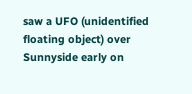saw a UFO (unidentified floating object) over Sunnyside early on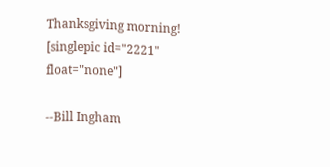Thanksgiving morning!
[singlepic id="2221" float="none"]

--Bill Ingham